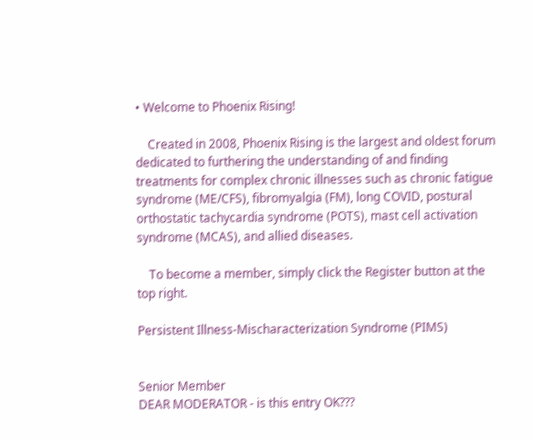• Welcome to Phoenix Rising!

    Created in 2008, Phoenix Rising is the largest and oldest forum dedicated to furthering the understanding of and finding treatments for complex chronic illnesses such as chronic fatigue syndrome (ME/CFS), fibromyalgia (FM), long COVID, postural orthostatic tachycardia syndrome (POTS), mast cell activation syndrome (MCAS), and allied diseases.

    To become a member, simply click the Register button at the top right.

Persistent Illness-Mischaracterization Syndrome (PIMS)


Senior Member
DEAR MODERATOR - is this entry OK???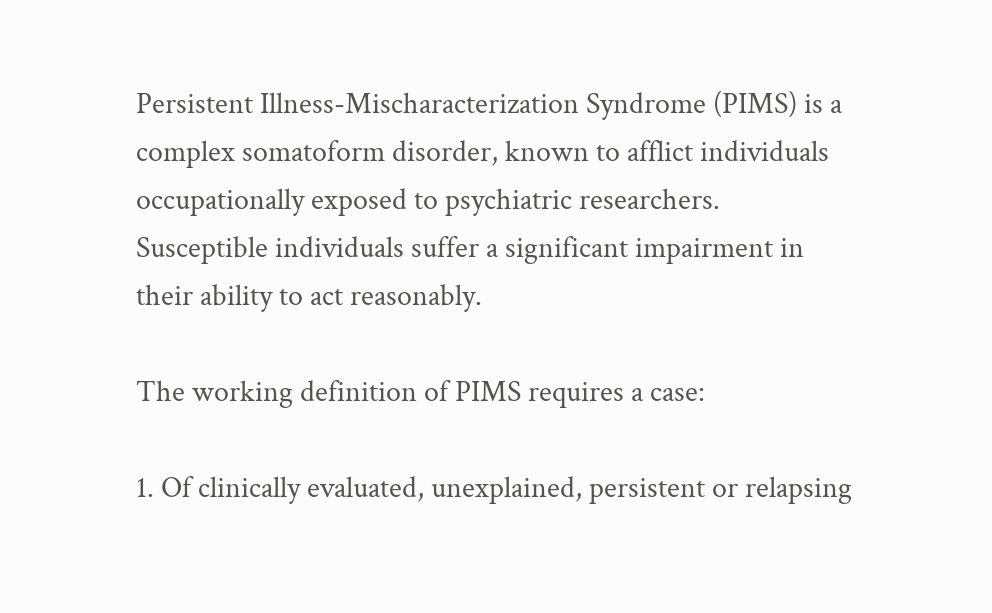Persistent Illness-Mischaracterization Syndrome (PIMS) is a complex somatoform disorder, known to afflict individuals occupationally exposed to psychiatric researchers. Susceptible individuals suffer a significant impairment in their ability to act reasonably.

The working definition of PIMS requires a case:

1. Of clinically evaluated, unexplained, persistent or relapsing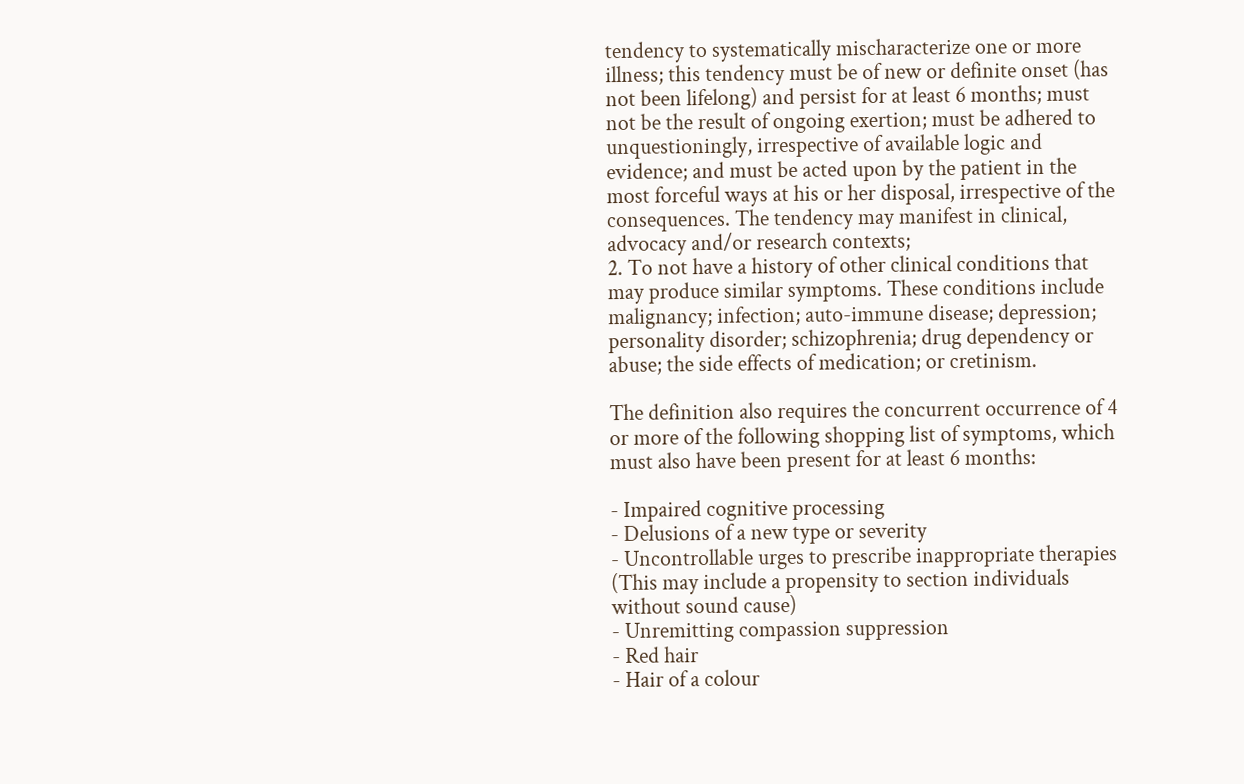tendency to systematically mischaracterize one or more illness; this tendency must be of new or definite onset (has not been lifelong) and persist for at least 6 months; must not be the result of ongoing exertion; must be adhered to unquestioningly, irrespective of available logic and evidence; and must be acted upon by the patient in the most forceful ways at his or her disposal, irrespective of the consequences. The tendency may manifest in clinical, advocacy and/or research contexts;
2. To not have a history of other clinical conditions that may produce similar symptoms. These conditions include malignancy; infection; auto-immune disease; depression; personality disorder; schizophrenia; drug dependency or abuse; the side effects of medication; or cretinism.

The definition also requires the concurrent occurrence of 4 or more of the following shopping list of symptoms, which must also have been present for at least 6 months:

- Impaired cognitive processing
- Delusions of a new type or severity
- Uncontrollable urges to prescribe inappropriate therapies
(This may include a propensity to section individuals without sound cause)
- Unremitting compassion suppression
- Red hair
- Hair of a colour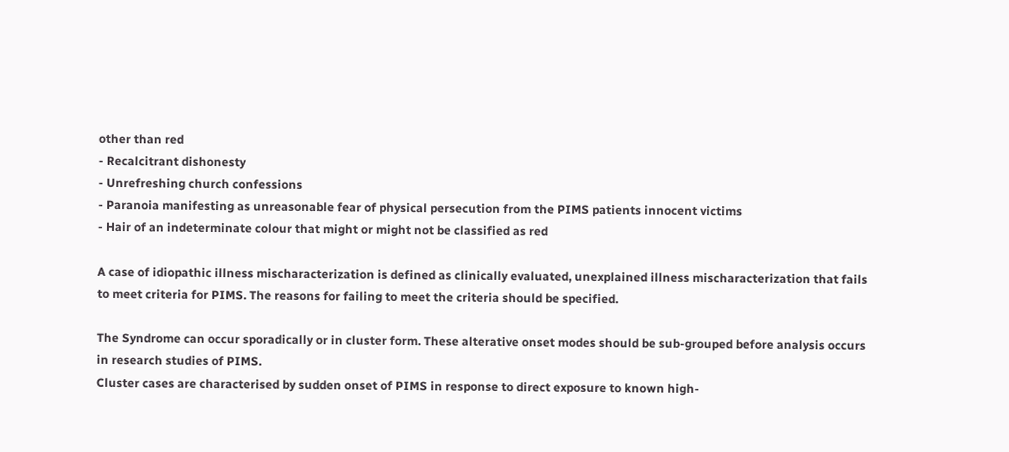other than red
- Recalcitrant dishonesty
- Unrefreshing church confessions
- Paranoia manifesting as unreasonable fear of physical persecution from the PIMS patients innocent victims
- Hair of an indeterminate colour that might or might not be classified as red

A case of idiopathic illness mischaracterization is defined as clinically evaluated, unexplained illness mischaracterization that fails to meet criteria for PIMS. The reasons for failing to meet the criteria should be specified.

The Syndrome can occur sporadically or in cluster form. These alterative onset modes should be sub-grouped before analysis occurs in research studies of PIMS.
Cluster cases are characterised by sudden onset of PIMS in response to direct exposure to known high-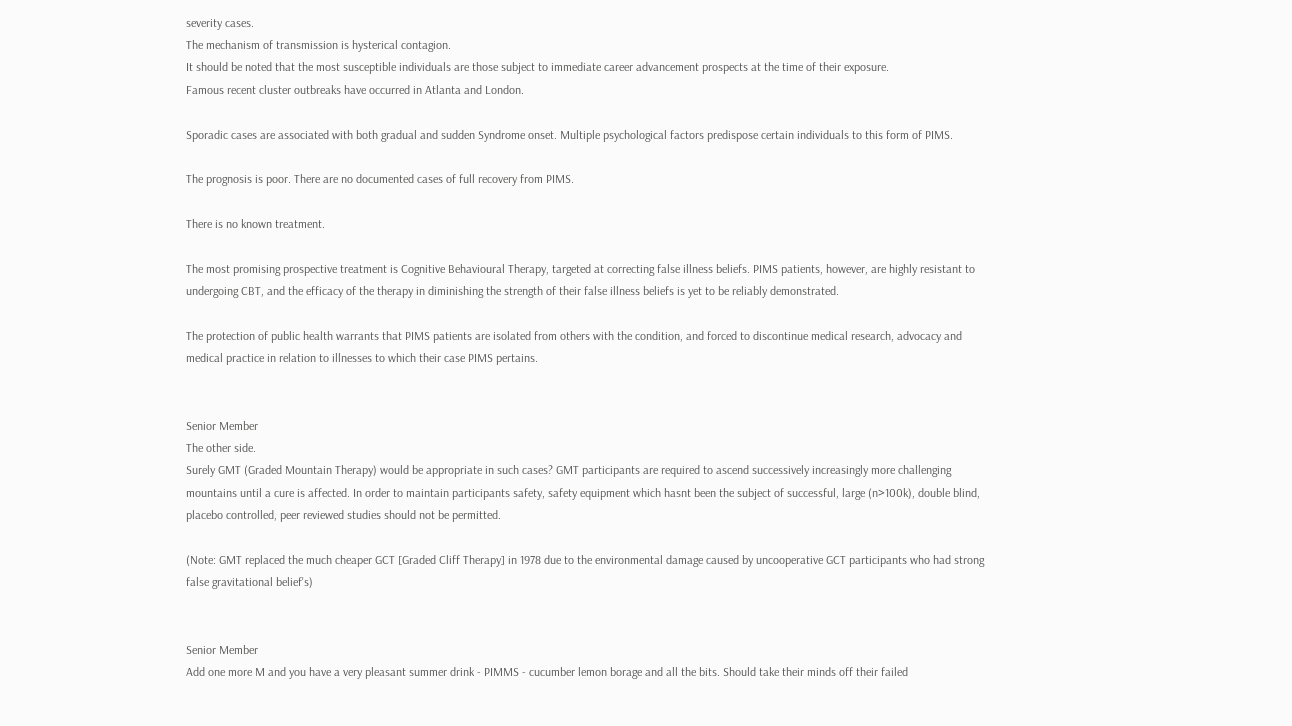severity cases.
The mechanism of transmission is hysterical contagion.
It should be noted that the most susceptible individuals are those subject to immediate career advancement prospects at the time of their exposure.
Famous recent cluster outbreaks have occurred in Atlanta and London.

Sporadic cases are associated with both gradual and sudden Syndrome onset. Multiple psychological factors predispose certain individuals to this form of PIMS.

The prognosis is poor. There are no documented cases of full recovery from PIMS.

There is no known treatment.

The most promising prospective treatment is Cognitive Behavioural Therapy, targeted at correcting false illness beliefs. PIMS patients, however, are highly resistant to undergoing CBT, and the efficacy of the therapy in diminishing the strength of their false illness beliefs is yet to be reliably demonstrated.

The protection of public health warrants that PIMS patients are isolated from others with the condition, and forced to discontinue medical research, advocacy and medical practice in relation to illnesses to which their case PIMS pertains.


Senior Member
The other side.
Surely GMT (Graded Mountain Therapy) would be appropriate in such cases? GMT participants are required to ascend successively increasingly more challenging mountains until a cure is affected. In order to maintain participants safety, safety equipment which hasnt been the subject of successful, large (n>100k), double blind, placebo controlled, peer reviewed studies should not be permitted.

(Note: GMT replaced the much cheaper GCT [Graded Cliff Therapy] in 1978 due to the environmental damage caused by uncooperative GCT participants who had strong false gravitational belief's)


Senior Member
Add one more M and you have a very pleasant summer drink - PIMMS - cucumber lemon borage and all the bits. Should take their minds off their failed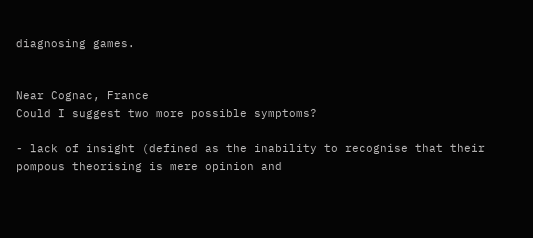diagnosing games.


Near Cognac, France
Could I suggest two more possible symptoms?

- lack of insight (defined as the inability to recognise that their pompous theorising is mere opinion and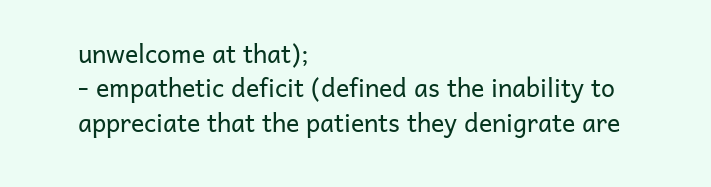unwelcome at that);
- empathetic deficit (defined as the inability to appreciate that the patients they denigrate are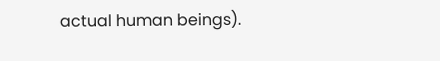actual human beings).